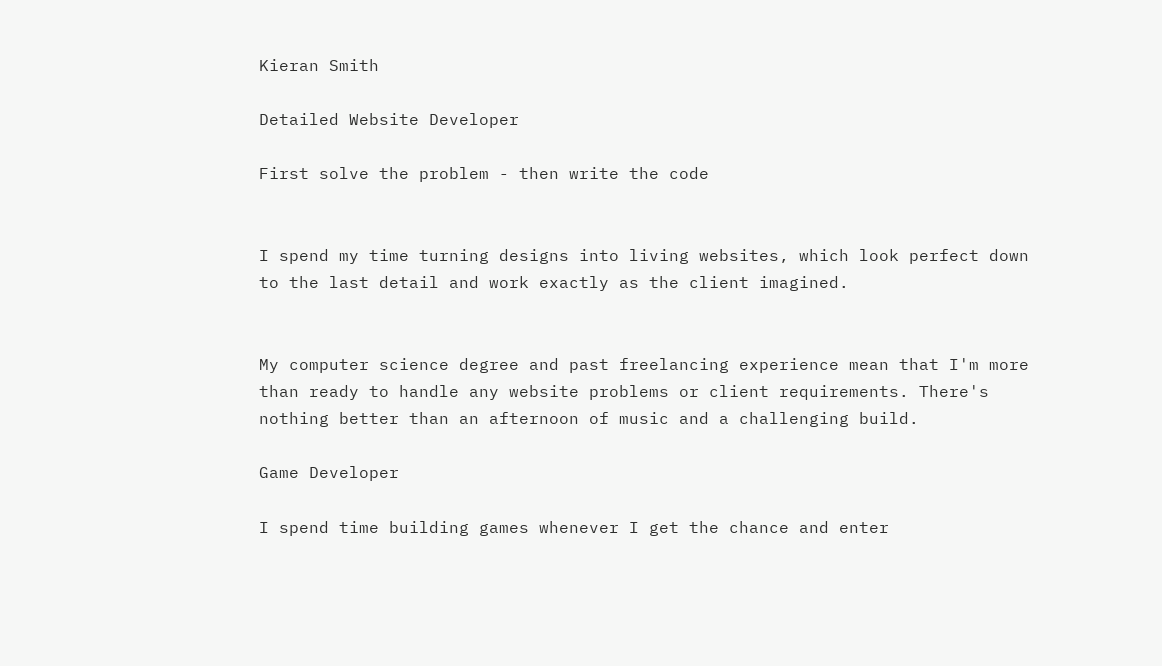Kieran Smith

Detailed Website Developer

First solve the problem - then write the code


I spend my time turning designs into living websites, which look perfect down to the last detail and work exactly as the client imagined.


My computer science degree and past freelancing experience mean that I'm more than ready to handle any website problems or client requirements. There's nothing better than an afternoon of music and a challenging build.

Game Developer

I spend time building games whenever I get the chance and enter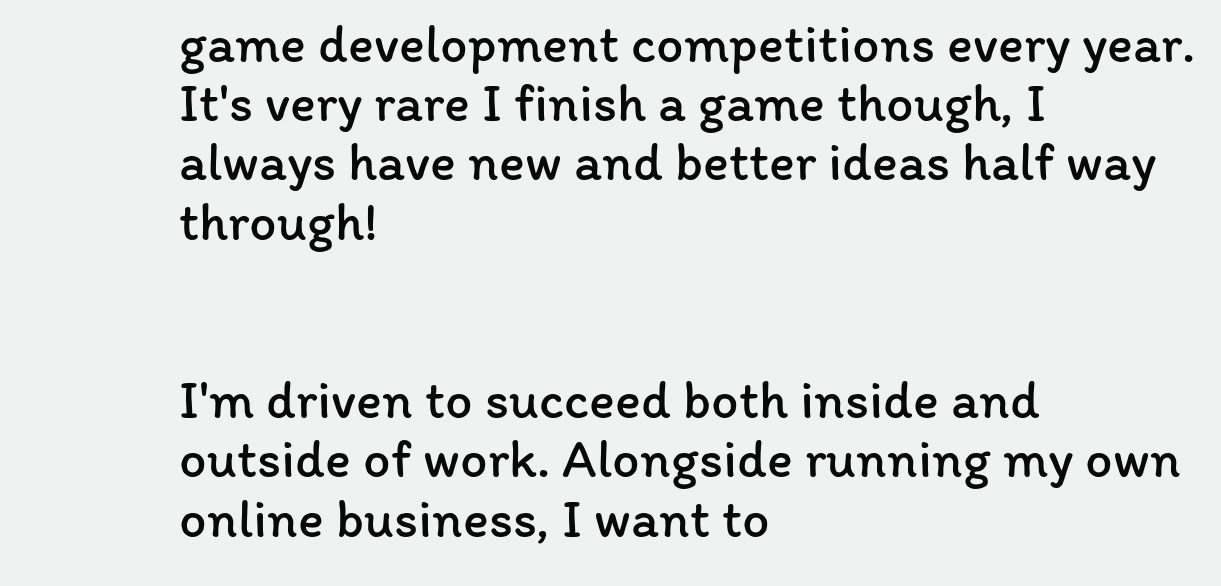game development competitions every year. It's very rare I finish a game though, I always have new and better ideas half way through!


I'm driven to succeed both inside and outside of work. Alongside running my own online business, I want to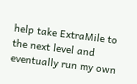help take ExtraMile to the next level and eventually run my own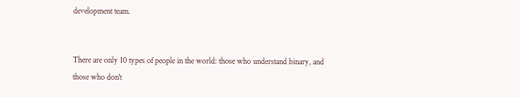development team.


There are only 10 types of people in the world: those who understand binary, and those who don't